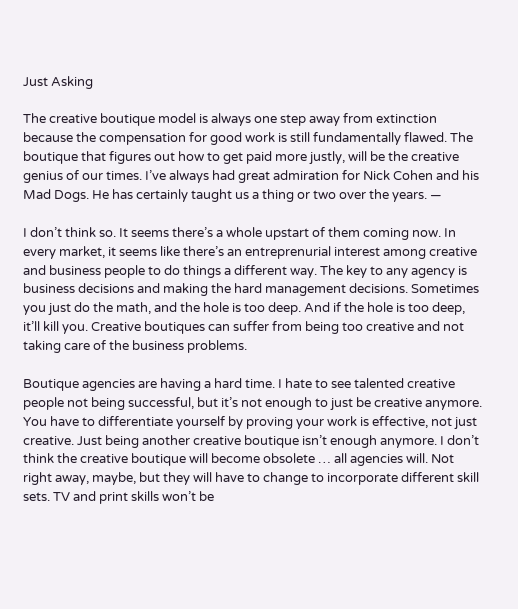Just Asking

The creative boutique model is always one step away from extinction because the compensation for good work is still fundamentally flawed. The boutique that figures out how to get paid more justly, will be the creative genius of our times. I’ve always had great admiration for Nick Cohen and his Mad Dogs. He has certainly taught us a thing or two over the years. —

I don’t think so. It seems there’s a whole upstart of them coming now. In every market, it seems like there’s an entreprenurial interest among creative and business people to do things a different way. The key to any agency is business decisions and making the hard management decisions. Sometimes you just do the math, and the hole is too deep. And if the hole is too deep, it’ll kill you. Creative boutiques can suffer from being too creative and not taking care of the business problems.

Boutique agencies are having a hard time. I hate to see talented creative people not being successful, but it’s not enough to just be creative anymore. You have to differentiate yourself by proving your work is effective, not just creative. Just being another creative boutique isn’t enough anymore. I don’t think the creative boutique will become obsolete … all agencies will. Not right away, maybe, but they will have to change to incorporate different skill sets. TV and print skills won’t be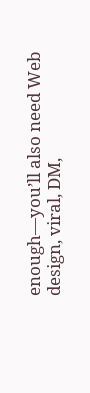enough—you’ll also need Web design, viral, DM,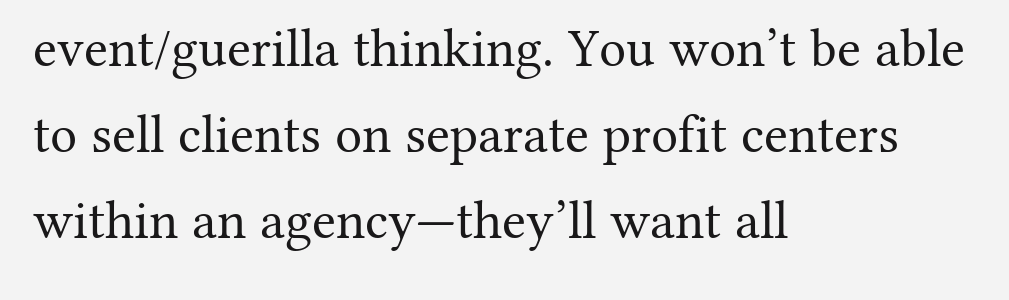event/guerilla thinking. You won’t be able to sell clients on separate profit centers within an agency—they’ll want all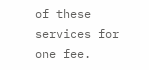of these services for one fee.